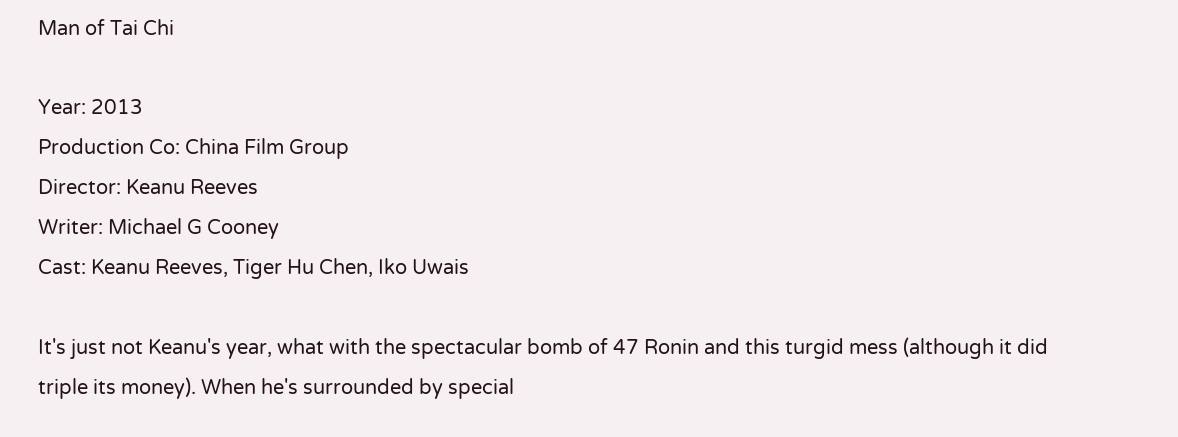Man of Tai Chi

Year: 2013
Production Co: China Film Group
Director: Keanu Reeves
Writer: Michael G Cooney
Cast: Keanu Reeves, Tiger Hu Chen, Iko Uwais

It's just not Keanu's year, what with the spectacular bomb of 47 Ronin and this turgid mess (although it did triple its money). When he's surrounded by special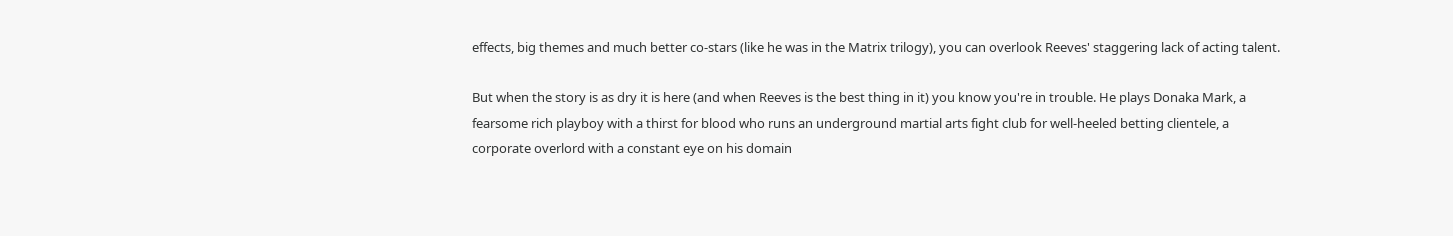effects, big themes and much better co-stars (like he was in the Matrix trilogy), you can overlook Reeves' staggering lack of acting talent.

But when the story is as dry it is here (and when Reeves is the best thing in it) you know you're in trouble. He plays Donaka Mark, a fearsome rich playboy with a thirst for blood who runs an underground martial arts fight club for well-heeled betting clientele, a corporate overlord with a constant eye on his domain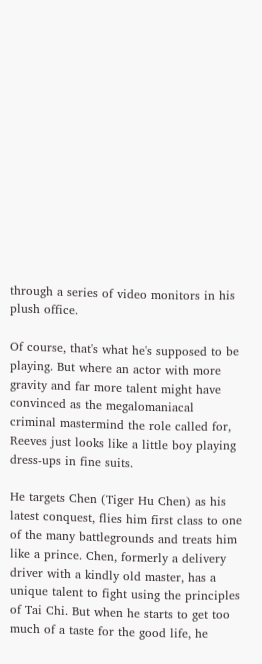through a series of video monitors in his plush office.

Of course, that's what he's supposed to be playing. But where an actor with more gravity and far more talent might have convinced as the megalomaniacal criminal mastermind the role called for, Reeves just looks like a little boy playing dress-ups in fine suits.

He targets Chen (Tiger Hu Chen) as his latest conquest, flies him first class to one of the many battlegrounds and treats him like a prince. Chen, formerly a delivery driver with a kindly old master, has a unique talent to fight using the principles of Tai Chi. But when he starts to get too much of a taste for the good life, he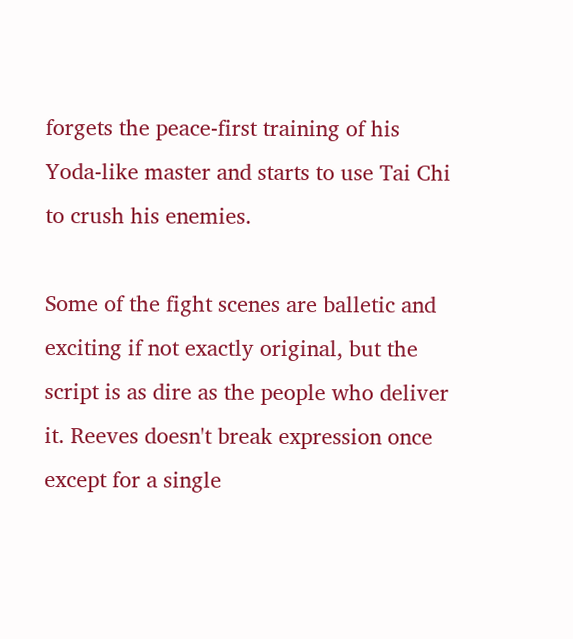forgets the peace-first training of his Yoda-like master and starts to use Tai Chi to crush his enemies.

Some of the fight scenes are balletic and exciting if not exactly original, but the script is as dire as the people who deliver it. Reeves doesn't break expression once except for a single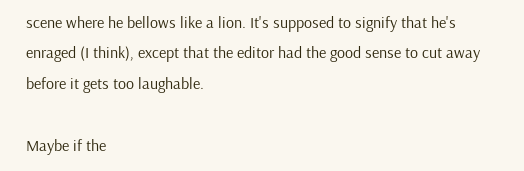scene where he bellows like a lion. It's supposed to signify that he's enraged (I think), except that the editor had the good sense to cut away before it gets too laughable.

Maybe if the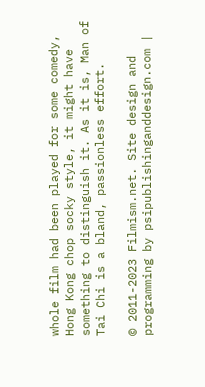whole film had been played for some comedy, Hong Kong chop socky style, it might have something to distinguish it. As it is, Man of Tai Chi is a bland, passionless effort.

© 2011-2023 Filmism.net. Site design and programming by psipublishinganddesign.com |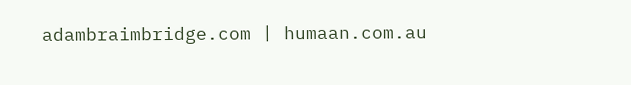adambraimbridge.com | humaan.com.au